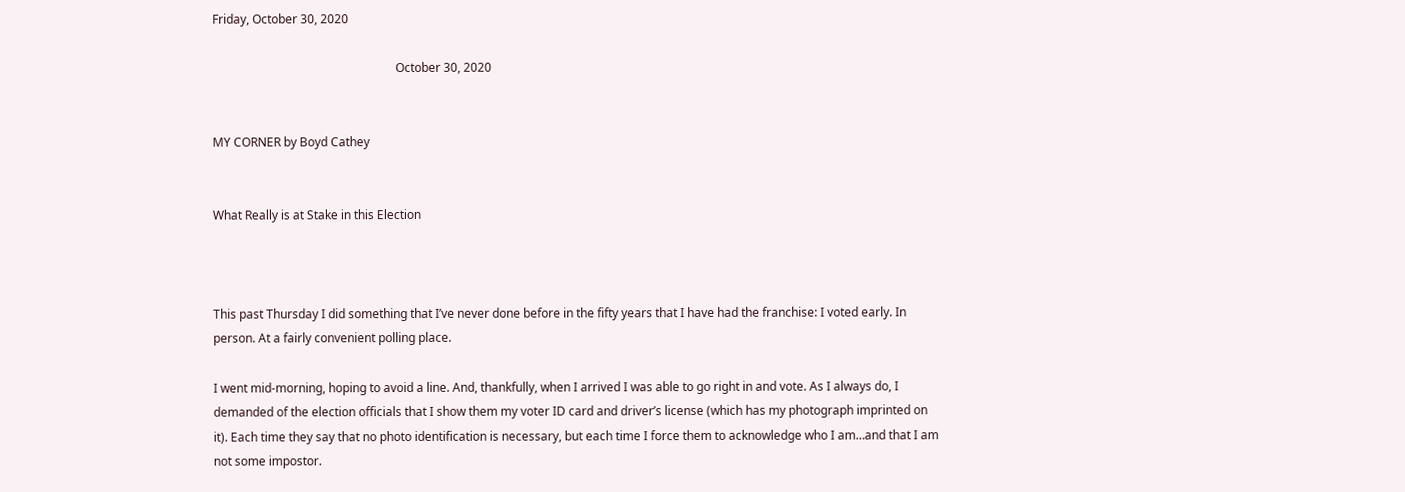Friday, October 30, 2020

                                                             October 30, 2020


MY CORNER by Boyd Cathey


What Really is at Stake in this Election



This past Thursday I did something that I’ve never done before in the fifty years that I have had the franchise: I voted early. In person. At a fairly convenient polling place.

I went mid-morning, hoping to avoid a line. And, thankfully, when I arrived I was able to go right in and vote. As I always do, I demanded of the election officials that I show them my voter ID card and driver’s license (which has my photograph imprinted on it). Each time they say that no photo identification is necessary, but each time I force them to acknowledge who I am…and that I am not some impostor.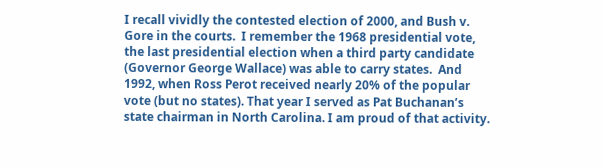I recall vividly the contested election of 2000, and Bush v. Gore in the courts.  I remember the 1968 presidential vote, the last presidential election when a third party candidate (Governor George Wallace) was able to carry states.  And 1992, when Ross Perot received nearly 20% of the popular vote (but no states). That year I served as Pat Buchanan’s state chairman in North Carolina. I am proud of that activity.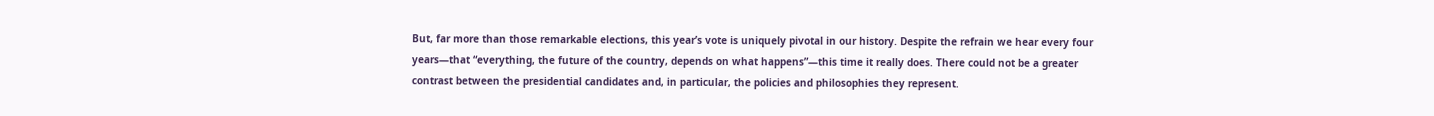But, far more than those remarkable elections, this year’s vote is uniquely pivotal in our history. Despite the refrain we hear every four years—that “everything, the future of the country, depends on what happens”—this time it really does. There could not be a greater contrast between the presidential candidates and, in particular, the policies and philosophies they represent.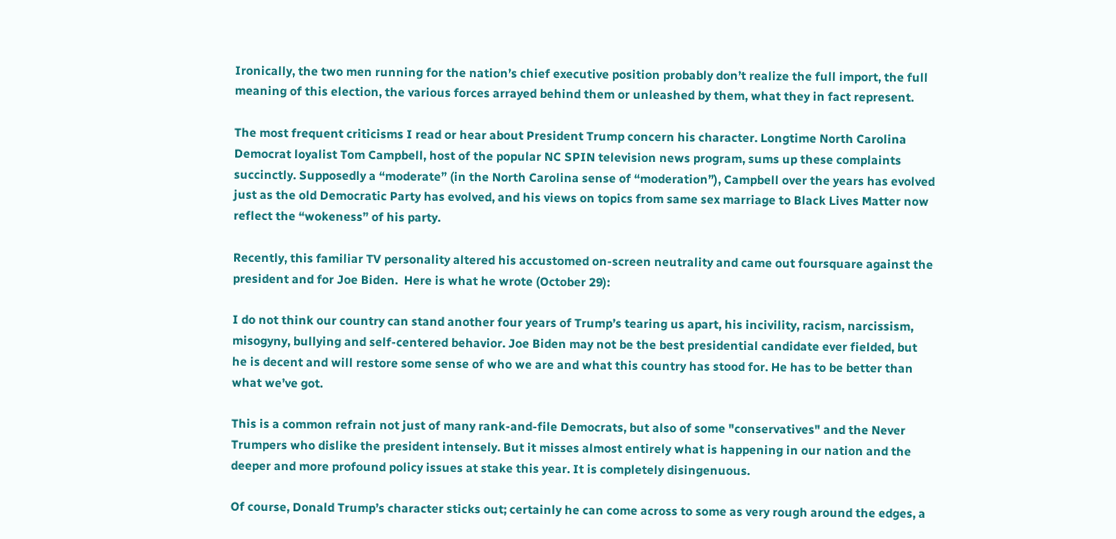Ironically, the two men running for the nation’s chief executive position probably don’t realize the full import, the full meaning of this election, the various forces arrayed behind them or unleashed by them, what they in fact represent.

The most frequent criticisms I read or hear about President Trump concern his character. Longtime North Carolina Democrat loyalist Tom Campbell, host of the popular NC SPIN television news program, sums up these complaints succinctly. Supposedly a “moderate” (in the North Carolina sense of “moderation”), Campbell over the years has evolved just as the old Democratic Party has evolved, and his views on topics from same sex marriage to Black Lives Matter now reflect the “wokeness” of his party.

Recently, this familiar TV personality altered his accustomed on-screen neutrality and came out foursquare against the president and for Joe Biden.  Here is what he wrote (October 29):

I do not think our country can stand another four years of Trump’s tearing us apart, his incivility, racism, narcissism, misogyny, bullying and self-centered behavior. Joe Biden may not be the best presidential candidate ever fielded, but he is decent and will restore some sense of who we are and what this country has stood for. He has to be better than what we’ve got.

This is a common refrain not just of many rank-and-file Democrats, but also of some "conservatives" and the Never Trumpers who dislike the president intensely. But it misses almost entirely what is happening in our nation and the deeper and more profound policy issues at stake this year. It is completely disingenuous.

Of course, Donald Trump’s character sticks out; certainly he can come across to some as very rough around the edges, a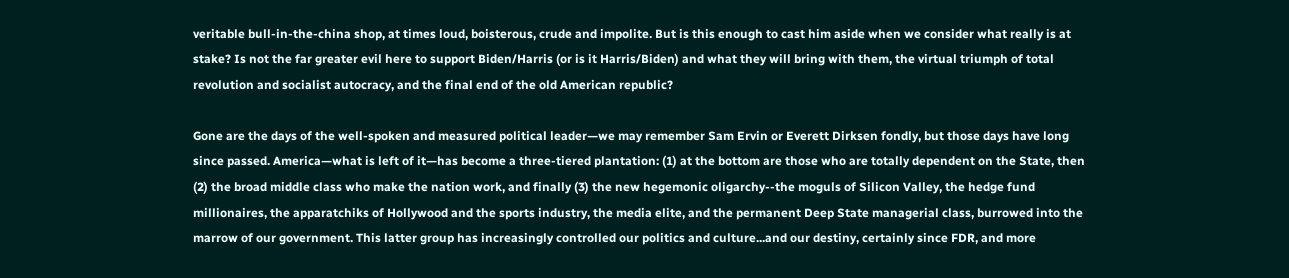veritable bull-in-the-china shop, at times loud, boisterous, crude and impolite. But is this enough to cast him aside when we consider what really is at stake? Is not the far greater evil here to support Biden/Harris (or is it Harris/Biden) and what they will bring with them, the virtual triumph of total revolution and socialist autocracy, and the final end of the old American republic?

Gone are the days of the well-spoken and measured political leader—we may remember Sam Ervin or Everett Dirksen fondly, but those days have long since passed. America—what is left of it—has become a three-tiered plantation: (1) at the bottom are those who are totally dependent on the State, then (2) the broad middle class who make the nation work, and finally (3) the new hegemonic oligarchy--the moguls of Silicon Valley, the hedge fund millionaires, the apparatchiks of Hollywood and the sports industry, the media elite, and the permanent Deep State managerial class, burrowed into the marrow of our government. This latter group has increasingly controlled our politics and culture...and our destiny, certainly since FDR, and more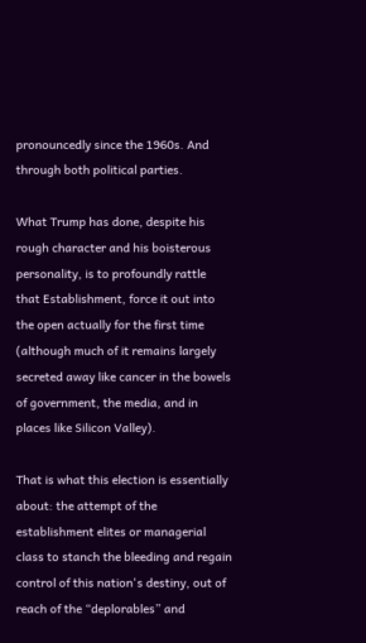pronouncedly since the 1960s. And through both political parties.

What Trump has done, despite his rough character and his boisterous personality, is to profoundly rattle that Establishment, force it out into the open actually for the first time (although much of it remains largely secreted away like cancer in the bowels of government, the media, and in places like Silicon Valley).

That is what this election is essentially about: the attempt of the establishment elites or managerial class to stanch the bleeding and regain control of this nation's destiny, out of reach of the “deplorables” and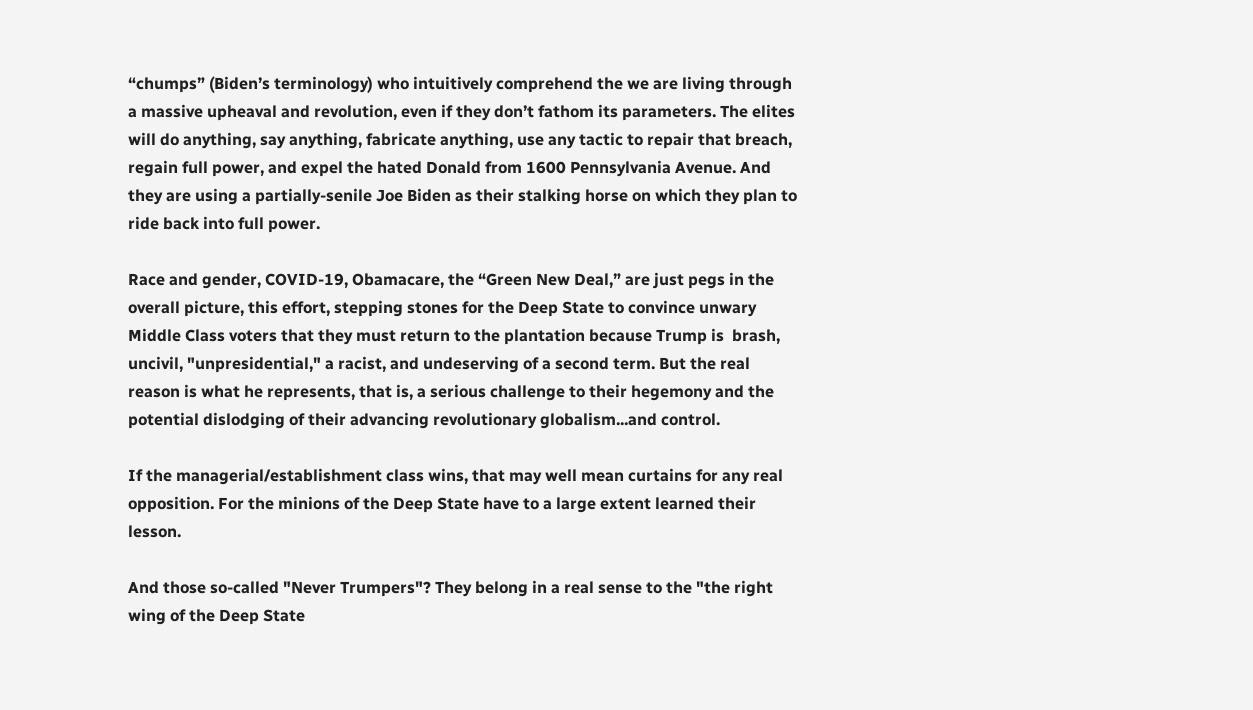“chumps” (Biden’s terminology) who intuitively comprehend the we are living through a massive upheaval and revolution, even if they don’t fathom its parameters. The elites will do anything, say anything, fabricate anything, use any tactic to repair that breach, regain full power, and expel the hated Donald from 1600 Pennsylvania Avenue. And they are using a partially-senile Joe Biden as their stalking horse on which they plan to ride back into full power.

Race and gender, COVID-19, Obamacare, the “Green New Deal,” are just pegs in the overall picture, this effort, stepping stones for the Deep State to convince unwary Middle Class voters that they must return to the plantation because Trump is  brash, uncivil, "unpresidential," a racist, and undeserving of a second term. But the real reason is what he represents, that is, a serious challenge to their hegemony and the potential dislodging of their advancing revolutionary globalism...and control.

If the managerial/establishment class wins, that may well mean curtains for any real opposition. For the minions of the Deep State have to a large extent learned their lesson.

And those so-called "Never Trumpers"? They belong in a real sense to the "the right wing of the Deep State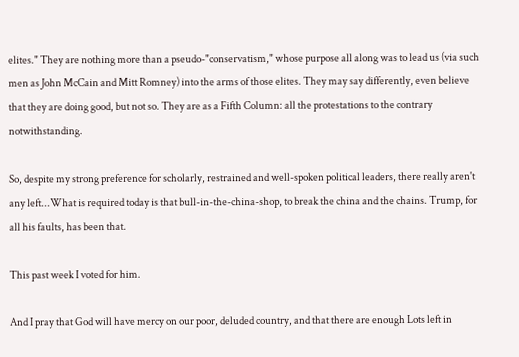elites." They are nothing more than a pseudo-"conservatism," whose purpose all along was to lead us (via such men as John McCain and Mitt Romney) into the arms of those elites. They may say differently, even believe that they are doing good, but not so. They are as a Fifth Column: all the protestations to the contrary notwithstanding.

So, despite my strong preference for scholarly, restrained and well-spoken political leaders, there really aren't any left...What is required today is that bull-in-the-china-shop, to break the china and the chains. Trump, for all his faults, has been that.

This past week I voted for him.

And I pray that God will have mercy on our poor, deluded country, and that there are enough Lots left in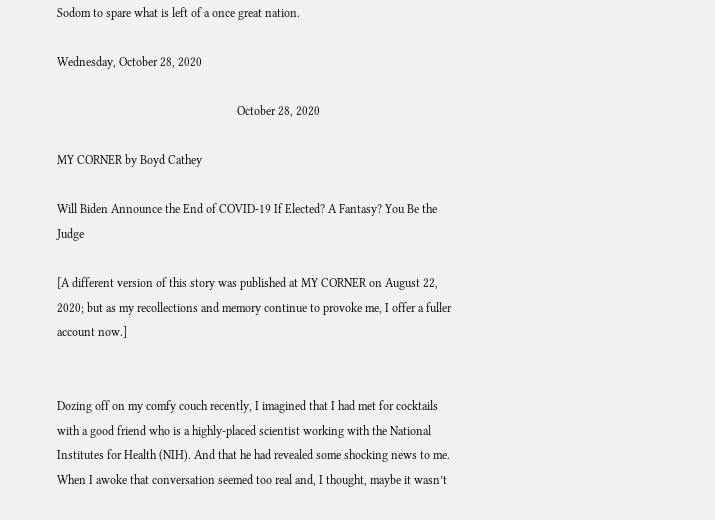Sodom to spare what is left of a once great nation.

Wednesday, October 28, 2020

                                                            October 28, 2020

MY CORNER by Boyd Cathey

Will Biden Announce the End of COVID-19 If Elected? A Fantasy? You Be the Judge

[A different version of this story was published at MY CORNER on August 22, 2020; but as my recollections and memory continue to provoke me, I offer a fuller account now.]


Dozing off on my comfy couch recently, I imagined that I had met for cocktails with a good friend who is a highly-placed scientist working with the National Institutes for Health (NIH). And that he had revealed some shocking news to me. When I awoke that conversation seemed too real and, I thought, maybe it wasn’t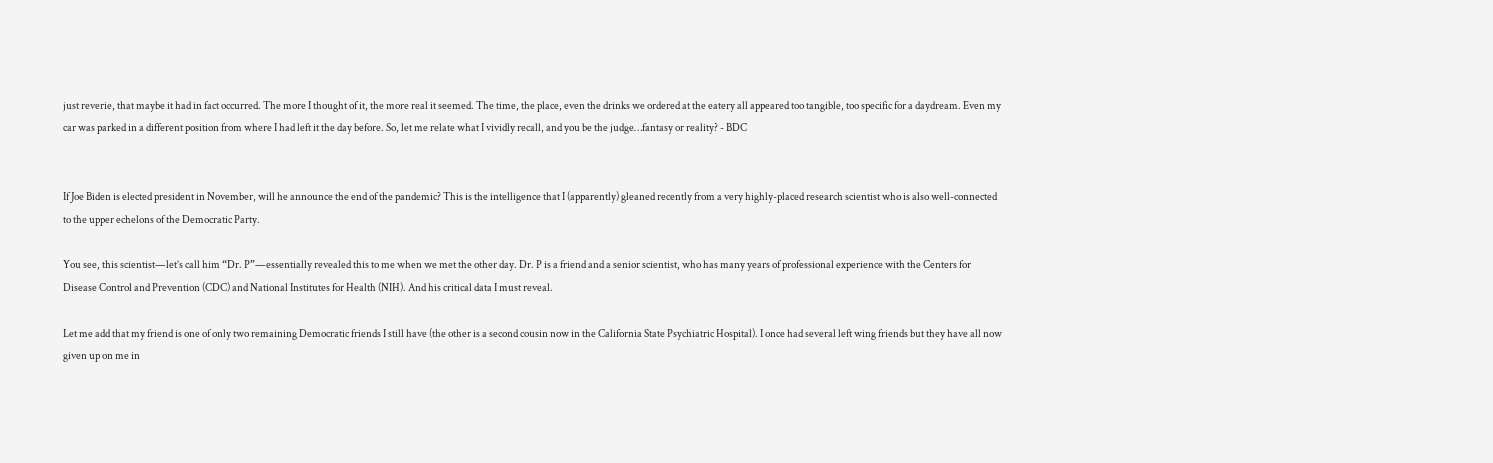just reverie, that maybe it had in fact occurred. The more I thought of it, the more real it seemed. The time, the place, even the drinks we ordered at the eatery all appeared too tangible, too specific for a daydream. Even my car was parked in a different position from where I had left it the day before. So, let me relate what I vividly recall, and you be the judge…fantasy or reality? - BDC


If Joe Biden is elected president in November, will he announce the end of the pandemic? This is the intelligence that I (apparently) gleaned recently from a very highly-placed research scientist who is also well-connected to the upper echelons of the Democratic Party.

You see, this scientist—let’s call him “Dr. P”—essentially revealed this to me when we met the other day. Dr. P is a friend and a senior scientist, who has many years of professional experience with the Centers for Disease Control and Prevention (CDC) and National Institutes for Health (NIH). And his critical data I must reveal.

Let me add that my friend is one of only two remaining Democratic friends I still have (the other is a second cousin now in the California State Psychiatric Hospital). I once had several left wing friends but they have all now given up on me in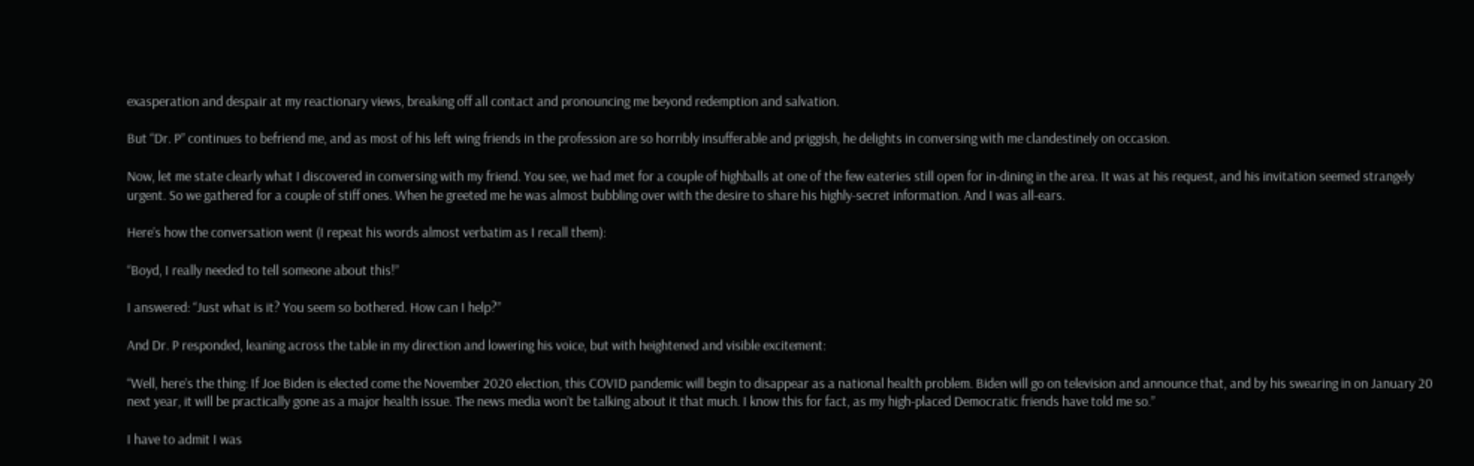exasperation and despair at my reactionary views, breaking off all contact and pronouncing me beyond redemption and salvation.

But “Dr. P” continues to befriend me, and as most of his left wing friends in the profession are so horribly insufferable and priggish, he delights in conversing with me clandestinely on occasion.

Now, let me state clearly what I discovered in conversing with my friend. You see, we had met for a couple of highballs at one of the few eateries still open for in-dining in the area. It was at his request, and his invitation seemed strangely urgent. So we gathered for a couple of stiff ones. When he greeted me he was almost bubbling over with the desire to share his highly-secret information. And I was all-ears.

Here’s how the conversation went (I repeat his words almost verbatim as I recall them):

“Boyd, I really needed to tell someone about this!”

I answered: “Just what is it? You seem so bothered. How can I help?”

And Dr. P responded, leaning across the table in my direction and lowering his voice, but with heightened and visible excitement:

“Well, here’s the thing: If Joe Biden is elected come the November 2020 election, this COVID pandemic will begin to disappear as a national health problem. Biden will go on television and announce that, and by his swearing in on January 20 next year, it will be practically gone as a major health issue. The news media won’t be talking about it that much. I know this for fact, as my high-placed Democratic friends have told me so.”

I have to admit I was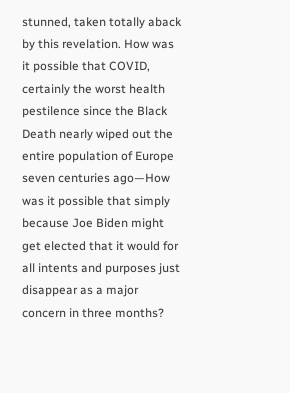stunned, taken totally aback by this revelation. How was it possible that COVID, certainly the worst health pestilence since the Black Death nearly wiped out the entire population of Europe seven centuries ago—How was it possible that simply because Joe Biden might get elected that it would for all intents and purposes just disappear as a major concern in three months?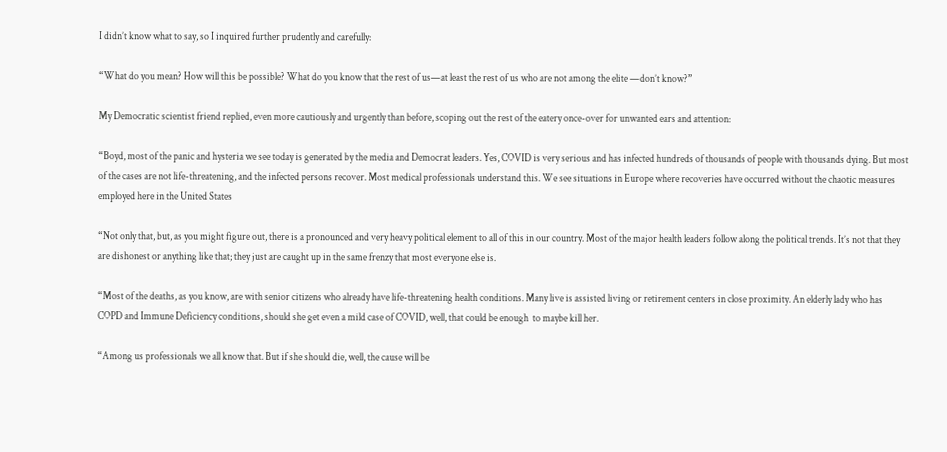I didn’t know what to say, so I inquired further prudently and carefully:

“What do you mean? How will this be possible? What do you know that the rest of us—at least the rest of us who are not among the elite —don’t know?”

My Democratic scientist friend replied, even more cautiously and urgently than before, scoping out the rest of the eatery once-over for unwanted ears and attention:

“Boyd, most of the panic and hysteria we see today is generated by the media and Democrat leaders. Yes, COVID is very serious and has infected hundreds of thousands of people with thousands dying. But most of the cases are not life-threatening, and the infected persons recover. Most medical professionals understand this. We see situations in Europe where recoveries have occurred without the chaotic measures employed here in the United States

“Not only that, but, as you might figure out, there is a pronounced and very heavy political element to all of this in our country. Most of the major health leaders follow along the political trends. It’s not that they are dishonest or anything like that; they just are caught up in the same frenzy that most everyone else is.

“Most of the deaths, as you know, are with senior citizens who already have life-threatening health conditions. Many live is assisted living or retirement centers in close proximity. An elderly lady who has COPD and Immune Deficiency conditions, should she get even a mild case of COVID, well, that could be enough  to maybe kill her.

“Among us professionals we all know that. But if she should die, well, the cause will be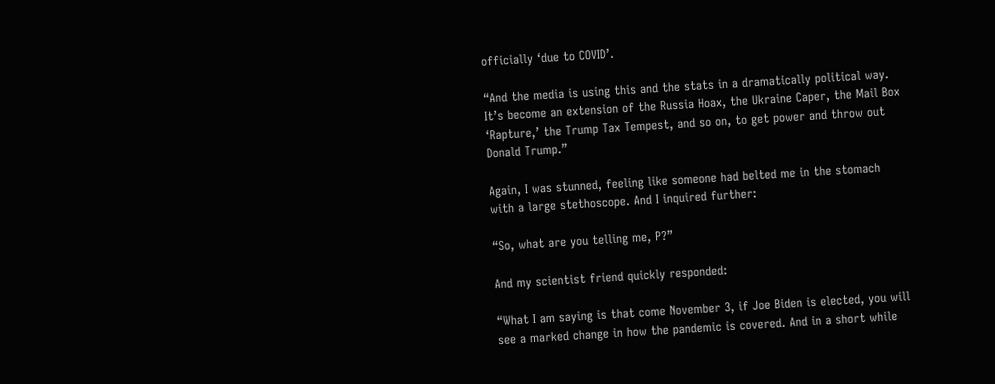officially ‘due to COVID’.

“And the media is using this and the stats in a dramatically political way. It’s become an extension of the Russia Hoax, the Ukraine Caper, the Mail Box ‘Rapture,’ the Trump Tax Tempest, and so on, to get power and throw out Donald Trump.”

Again, I was stunned, feeling like someone had belted me in the stomach with a large stethoscope. And I inquired further:

“So, what are you telling me, P?”

And my scientist friend quickly responded:

“What I am saying is that come November 3, if Joe Biden is elected, you will see a marked change in how the pandemic is covered. And in a short while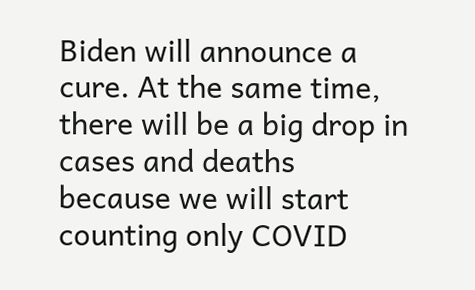Biden will announce a cure. At the same time, there will be a big drop in cases and deaths because we will start counting only COVID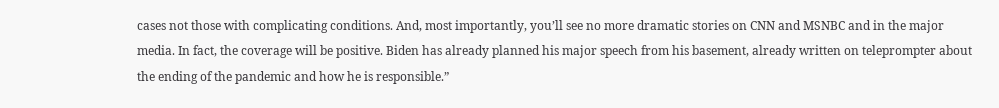cases not those with complicating conditions. And, most importantly, you’ll see no more dramatic stories on CNN and MSNBC and in the major media. In fact, the coverage will be positive. Biden has already planned his major speech from his basement, already written on teleprompter about the ending of the pandemic and how he is responsible.”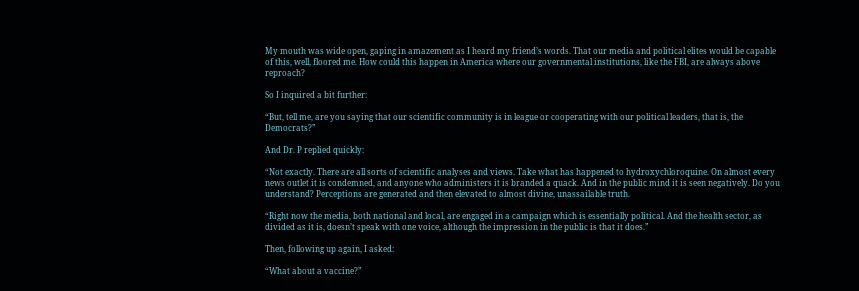My mouth was wide open, gaping in amazement as I heard my friend’s words. That our media and political elites would be capable of this, well, floored me. How could this happen in America where our governmental institutions, like the FBI, are always above reproach?

So I inquired a bit further:

“But, tell me, are you saying that our scientific community is in league or cooperating with our political leaders, that is, the Democrats?”

And Dr. P replied quickly:

“Not exactly. There are all sorts of scientific analyses and views. Take what has happened to hydroxychloroquine. On almost every news outlet it is condemned, and anyone who administers it is branded a quack. And in the public mind it is seen negatively. Do you understand? Perceptions are generated and then elevated to almost divine, unassailable truth.

“Right now the media, both national and local, are engaged in a campaign which is essentially political. And the health sector, as divided as it is, doesn’t speak with one voice, although the impression in the public is that it does.”

Then, following up again, I asked:

“What about a vaccine?”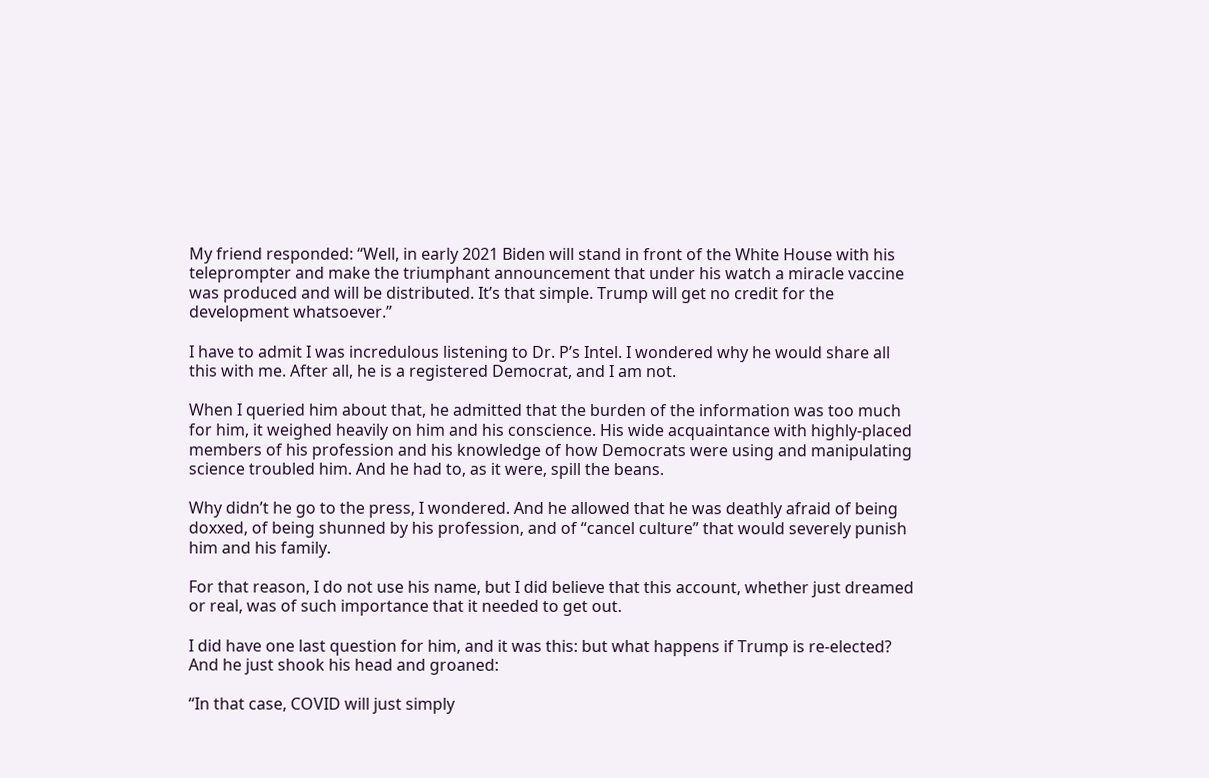My friend responded: “Well, in early 2021 Biden will stand in front of the White House with his teleprompter and make the triumphant announcement that under his watch a miracle vaccine was produced and will be distributed. It’s that simple. Trump will get no credit for the development whatsoever.”

I have to admit I was incredulous listening to Dr. P’s Intel. I wondered why he would share all this with me. After all, he is a registered Democrat, and I am not.

When I queried him about that, he admitted that the burden of the information was too much for him, it weighed heavily on him and his conscience. His wide acquaintance with highly-placed members of his profession and his knowledge of how Democrats were using and manipulating science troubled him. And he had to, as it were, spill the beans.

Why didn’t he go to the press, I wondered. And he allowed that he was deathly afraid of being doxxed, of being shunned by his profession, and of “cancel culture” that would severely punish him and his family.

For that reason, I do not use his name, but I did believe that this account, whether just dreamed or real, was of such importance that it needed to get out.

I did have one last question for him, and it was this: but what happens if Trump is re-elected? And he just shook his head and groaned:

“In that case, COVID will just simply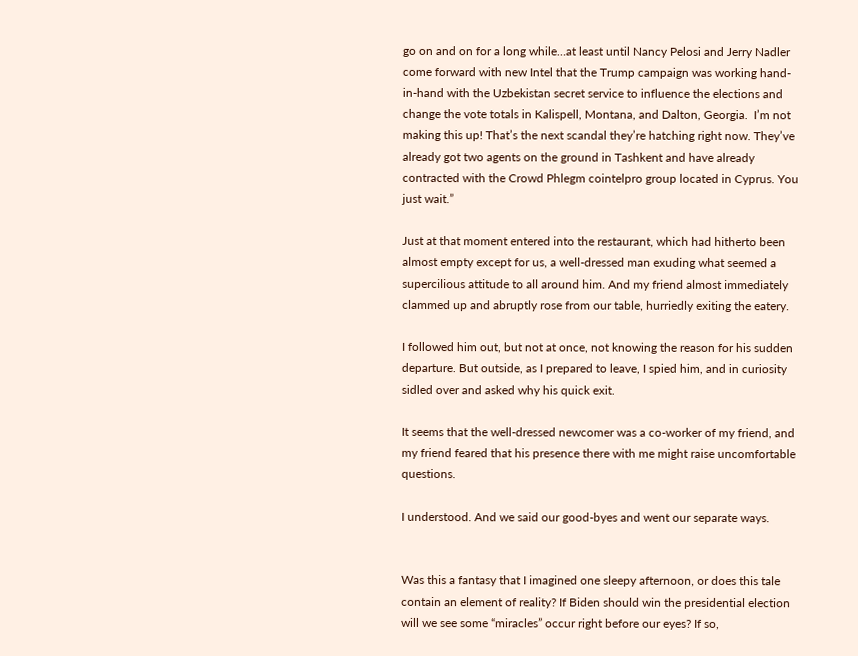go on and on for a long while…at least until Nancy Pelosi and Jerry Nadler come forward with new Intel that the Trump campaign was working hand-in-hand with the Uzbekistan secret service to influence the elections and change the vote totals in Kalispell, Montana, and Dalton, Georgia.  I’m not making this up! That’s the next scandal they’re hatching right now. They’ve already got two agents on the ground in Tashkent and have already contracted with the Crowd Phlegm cointelpro group located in Cyprus. You just wait.”

Just at that moment entered into the restaurant, which had hitherto been almost empty except for us, a well-dressed man exuding what seemed a supercilious attitude to all around him. And my friend almost immediately clammed up and abruptly rose from our table, hurriedly exiting the eatery.

I followed him out, but not at once, not knowing the reason for his sudden departure. But outside, as I prepared to leave, I spied him, and in curiosity sidled over and asked why his quick exit.

It seems that the well-dressed newcomer was a co-worker of my friend, and my friend feared that his presence there with me might raise uncomfortable questions.

I understood. And we said our good-byes and went our separate ways.


Was this a fantasy that I imagined one sleepy afternoon, or does this tale contain an element of reality? If Biden should win the presidential election will we see some “miracles” occur right before our eyes? If so,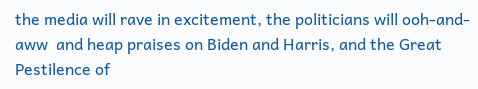the media will rave in excitement, the politicians will ooh-and-aww  and heap praises on Biden and Harris, and the Great Pestilence of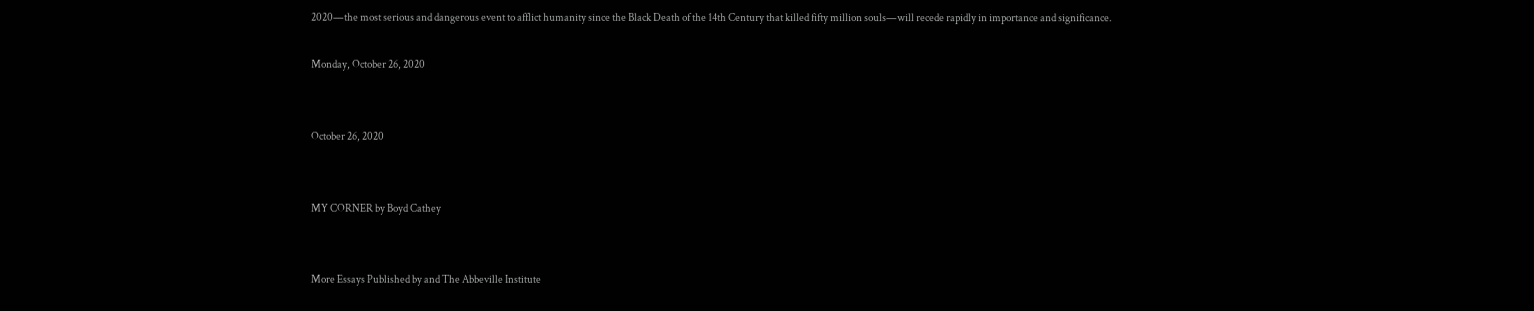2020—the most serious and dangerous event to afflict humanity since the Black Death of the 14th Century that killed fifty million souls—will recede rapidly in importance and significance.

Monday, October 26, 2020


October 26, 2020


MY CORNER by Boyd Cathey


More Essays Published by and The Abbeville Institute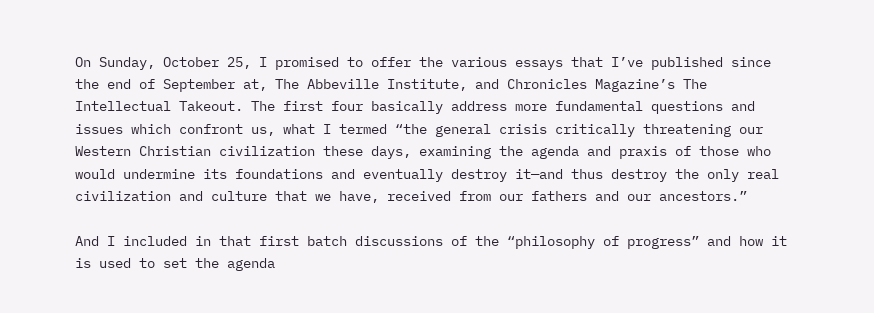On Sunday, October 25, I promised to offer the various essays that I’ve published since the end of September at, The Abbeville Institute, and Chronicles Magazine’s The Intellectual Takeout. The first four basically address more fundamental questions and issues which confront us, what I termed “the general crisis critically threatening our Western Christian civilization these days, examining the agenda and praxis of those who would undermine its foundations and eventually destroy it—and thus destroy the only real civilization and culture that we have, received from our fathers and our ancestors.”

And I included in that first batch discussions of the “philosophy of progress” and how it is used to set the agenda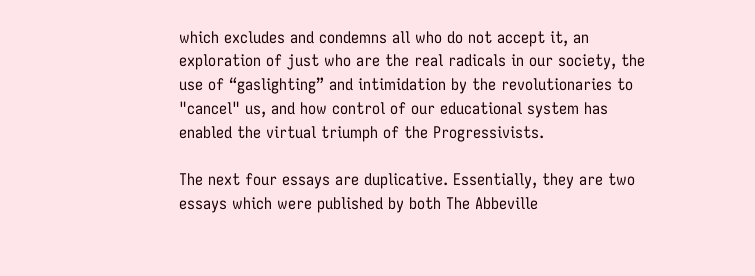which excludes and condemns all who do not accept it, an exploration of just who are the real radicals in our society, the use of “gaslighting” and intimidation by the revolutionaries to "cancel" us, and how control of our educational system has enabled the virtual triumph of the Progressivists.

The next four essays are duplicative. Essentially, they are two essays which were published by both The Abbeville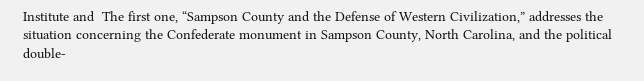Institute and  The first one, “Sampson County and the Defense of Western Civilization,” addresses the situation concerning the Confederate monument in Sampson County, North Carolina, and the political double-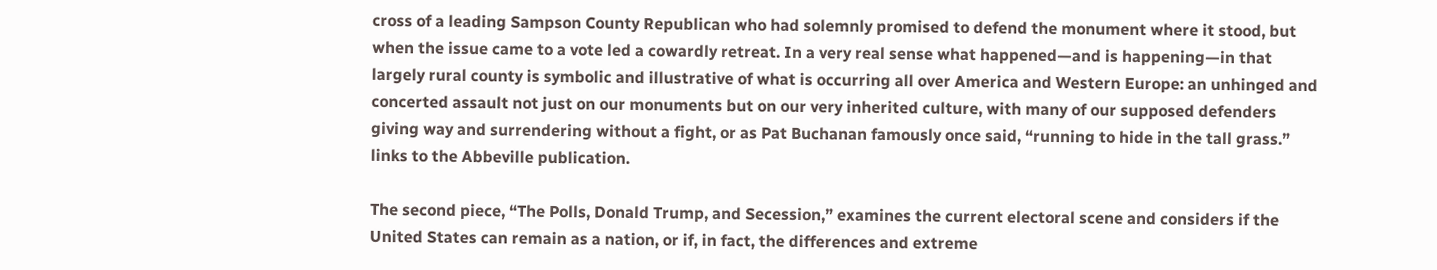cross of a leading Sampson County Republican who had solemnly promised to defend the monument where it stood, but when the issue came to a vote led a cowardly retreat. In a very real sense what happened—and is happening—in that largely rural county is symbolic and illustrative of what is occurring all over America and Western Europe: an unhinged and concerted assault not just on our monuments but on our very inherited culture, with many of our supposed defenders giving way and surrendering without a fight, or as Pat Buchanan famously once said, “running to hide in the tall grass.” links to the Abbeville publication.

The second piece, “The Polls, Donald Trump, and Secession,” examines the current electoral scene and considers if the United States can remain as a nation, or if, in fact, the differences and extreme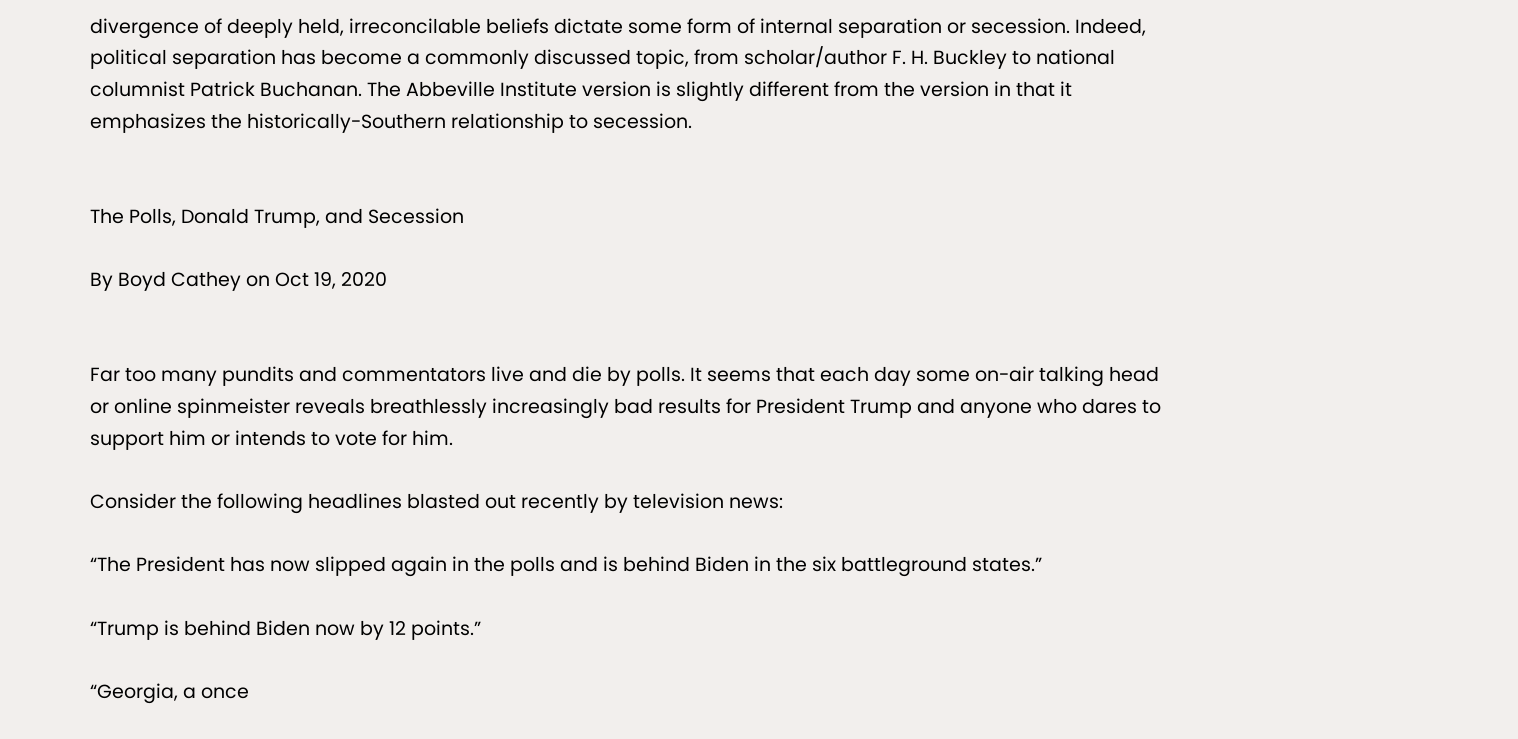divergence of deeply held, irreconcilable beliefs dictate some form of internal separation or secession. Indeed, political separation has become a commonly discussed topic, from scholar/author F. H. Buckley to national columnist Patrick Buchanan. The Abbeville Institute version is slightly different from the version in that it emphasizes the historically-Southern relationship to secession.


The Polls, Donald Trump, and Secession

By Boyd Cathey on Oct 19, 2020


Far too many pundits and commentators live and die by polls. It seems that each day some on-air talking head or online spinmeister reveals breathlessly increasingly bad results for President Trump and anyone who dares to support him or intends to vote for him.

Consider the following headlines blasted out recently by television news:

“The President has now slipped again in the polls and is behind Biden in the six battleground states.”

“Trump is behind Biden now by 12 points.”

“Georgia, a once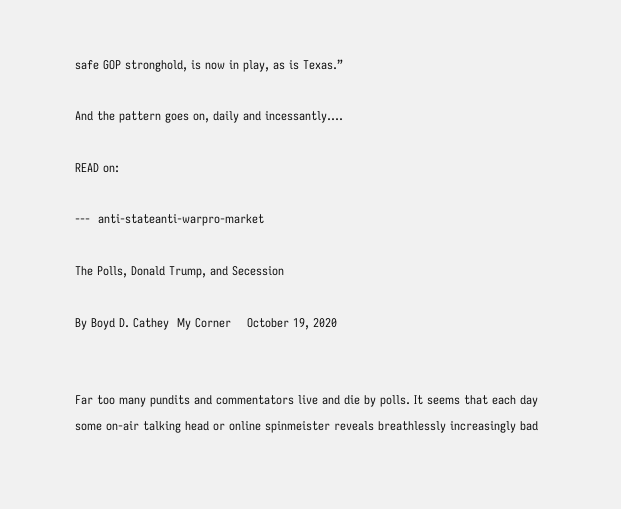safe GOP stronghold, is now in play, as is Texas.”

And the pattern goes on, daily and incessantly….

READ on:

---  anti-stateanti-warpro-market

The Polls, Donald Trump, and Secession

By Boyd D. Cathey  My Corner    October 19, 2020


Far too many pundits and commentators live and die by polls. It seems that each day some on-air talking head or online spinmeister reveals breathlessly increasingly bad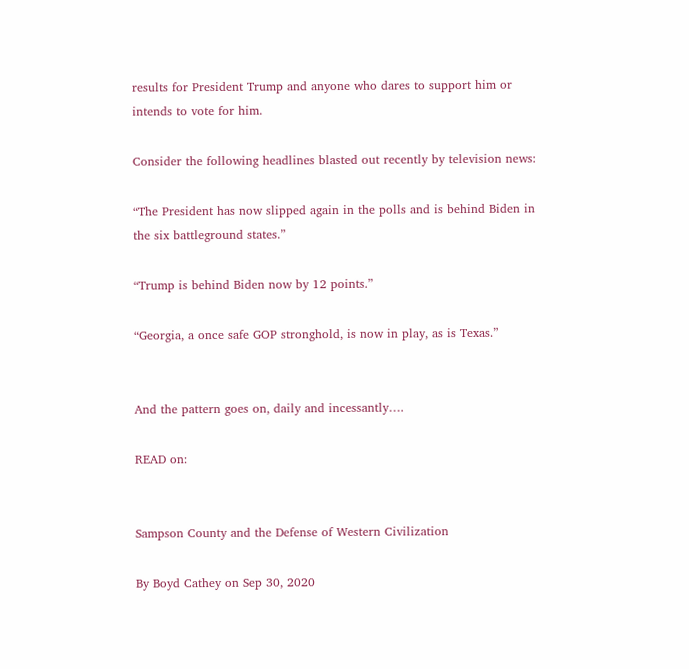results for President Trump and anyone who dares to support him or intends to vote for him.

Consider the following headlines blasted out recently by television news:

“The President has now slipped again in the polls and is behind Biden in the six battleground states.”

“Trump is behind Biden now by 12 points.”

“Georgia, a once safe GOP stronghold, is now in play, as is Texas.”


And the pattern goes on, daily and incessantly….

READ on:


Sampson County and the Defense of Western Civilization

By Boyd Cathey on Sep 30, 2020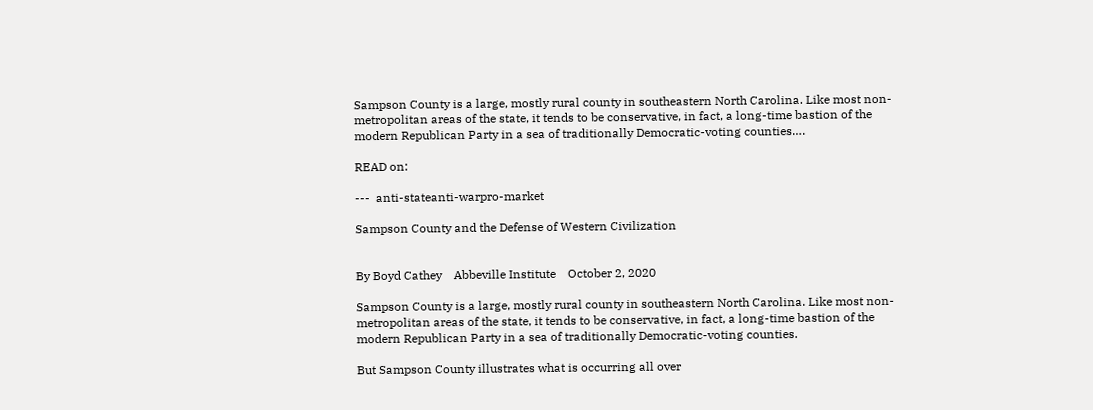Sampson County is a large, mostly rural county in southeastern North Carolina. Like most non-metropolitan areas of the state, it tends to be conservative, in fact, a long-time bastion of the modern Republican Party in a sea of traditionally Democratic-voting counties….

READ on:

---  anti-stateanti-warpro-market

Sampson County and the Defense of Western Civilization


By Boyd Cathey    Abbeville Institute    October 2, 2020

Sampson County is a large, mostly rural county in southeastern North Carolina. Like most non-metropolitan areas of the state, it tends to be conservative, in fact, a long-time bastion of the modern Republican Party in a sea of traditionally Democratic-voting counties.

But Sampson County illustrates what is occurring all over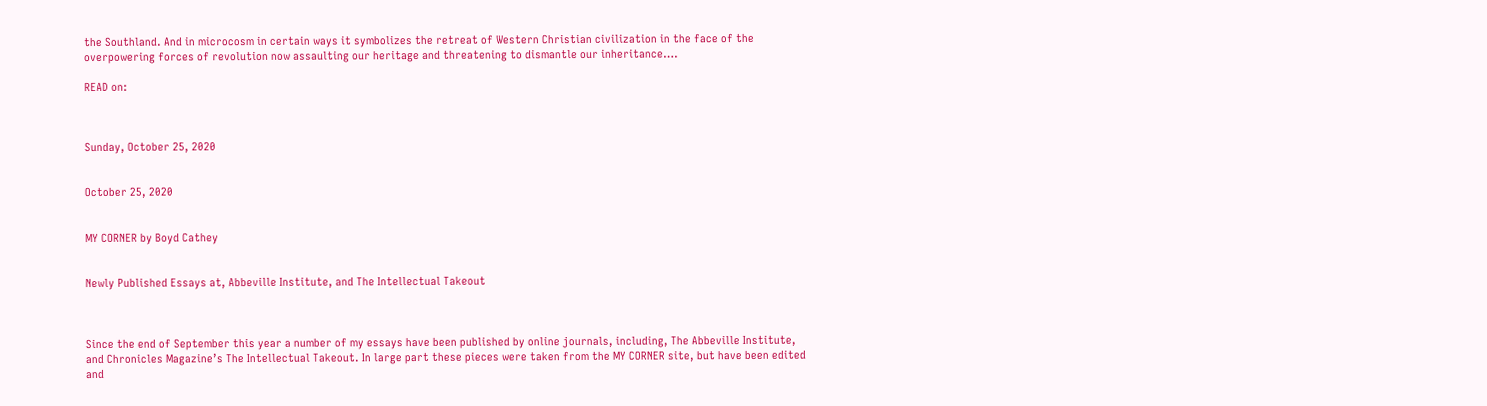the Southland. And in microcosm in certain ways it symbolizes the retreat of Western Christian civilization in the face of the overpowering forces of revolution now assaulting our heritage and threatening to dismantle our inheritance….

READ on:



Sunday, October 25, 2020


October 25, 2020


MY CORNER by Boyd Cathey


Newly Published Essays at, Abbeville Institute, and The Intellectual Takeout



Since the end of September this year a number of my essays have been published by online journals, including, The Abbeville Institute, and Chronicles Magazine’s The Intellectual Takeout. In large part these pieces were taken from the MY CORNER site, but have been edited and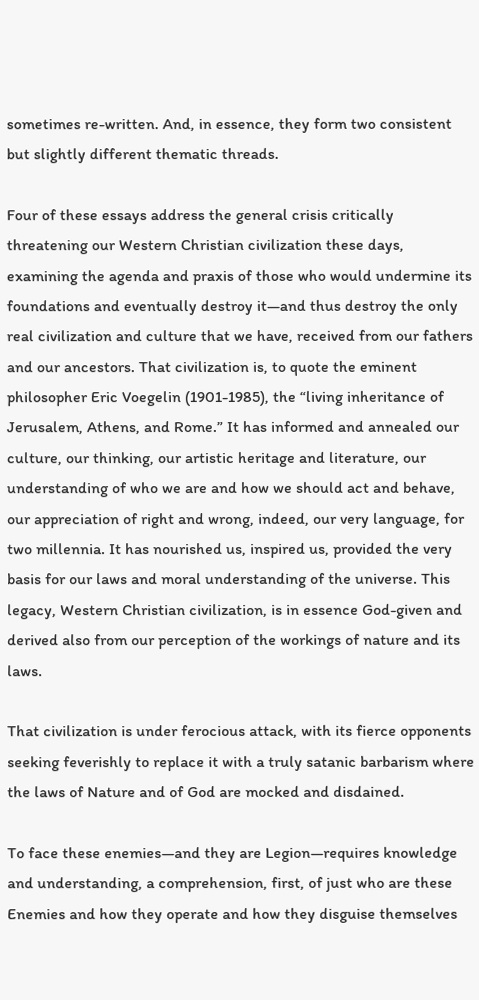sometimes re-written. And, in essence, they form two consistent but slightly different thematic threads.

Four of these essays address the general crisis critically threatening our Western Christian civilization these days, examining the agenda and praxis of those who would undermine its foundations and eventually destroy it—and thus destroy the only real civilization and culture that we have, received from our fathers and our ancestors. That civilization is, to quote the eminent philosopher Eric Voegelin (1901-1985), the “living inheritance of Jerusalem, Athens, and Rome.” It has informed and annealed our culture, our thinking, our artistic heritage and literature, our understanding of who we are and how we should act and behave, our appreciation of right and wrong, indeed, our very language, for two millennia. It has nourished us, inspired us, provided the very basis for our laws and moral understanding of the universe. This legacy, Western Christian civilization, is in essence God-given and derived also from our perception of the workings of nature and its laws.

That civilization is under ferocious attack, with its fierce opponents seeking feverishly to replace it with a truly satanic barbarism where the laws of Nature and of God are mocked and disdained.

To face these enemies—and they are Legion—requires knowledge and understanding, a comprehension, first, of just who are these Enemies and how they operate and how they disguise themselves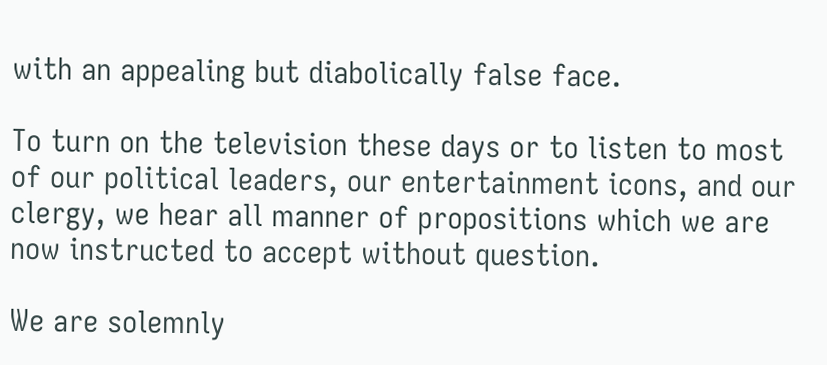with an appealing but diabolically false face.

To turn on the television these days or to listen to most of our political leaders, our entertainment icons, and our clergy, we hear all manner of propositions which we are now instructed to accept without question.

We are solemnly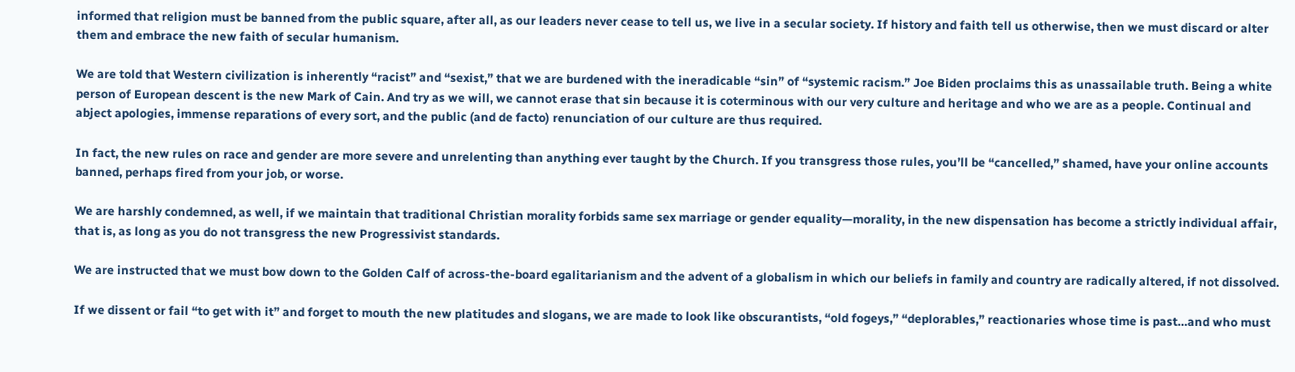informed that religion must be banned from the public square, after all, as our leaders never cease to tell us, we live in a secular society. If history and faith tell us otherwise, then we must discard or alter them and embrace the new faith of secular humanism.

We are told that Western civilization is inherently “racist” and “sexist,” that we are burdened with the ineradicable “sin” of “systemic racism.” Joe Biden proclaims this as unassailable truth. Being a white person of European descent is the new Mark of Cain. And try as we will, we cannot erase that sin because it is coterminous with our very culture and heritage and who we are as a people. Continual and abject apologies, immense reparations of every sort, and the public (and de facto) renunciation of our culture are thus required.

In fact, the new rules on race and gender are more severe and unrelenting than anything ever taught by the Church. If you transgress those rules, you’ll be “cancelled,” shamed, have your online accounts banned, perhaps fired from your job, or worse.

We are harshly condemned, as well, if we maintain that traditional Christian morality forbids same sex marriage or gender equality—morality, in the new dispensation has become a strictly individual affair, that is, as long as you do not transgress the new Progressivist standards.

We are instructed that we must bow down to the Golden Calf of across-the-board egalitarianism and the advent of a globalism in which our beliefs in family and country are radically altered, if not dissolved.

If we dissent or fail “to get with it” and forget to mouth the new platitudes and slogans, we are made to look like obscurantists, “old fogeys,” “deplorables,” reactionaries whose time is past…and who must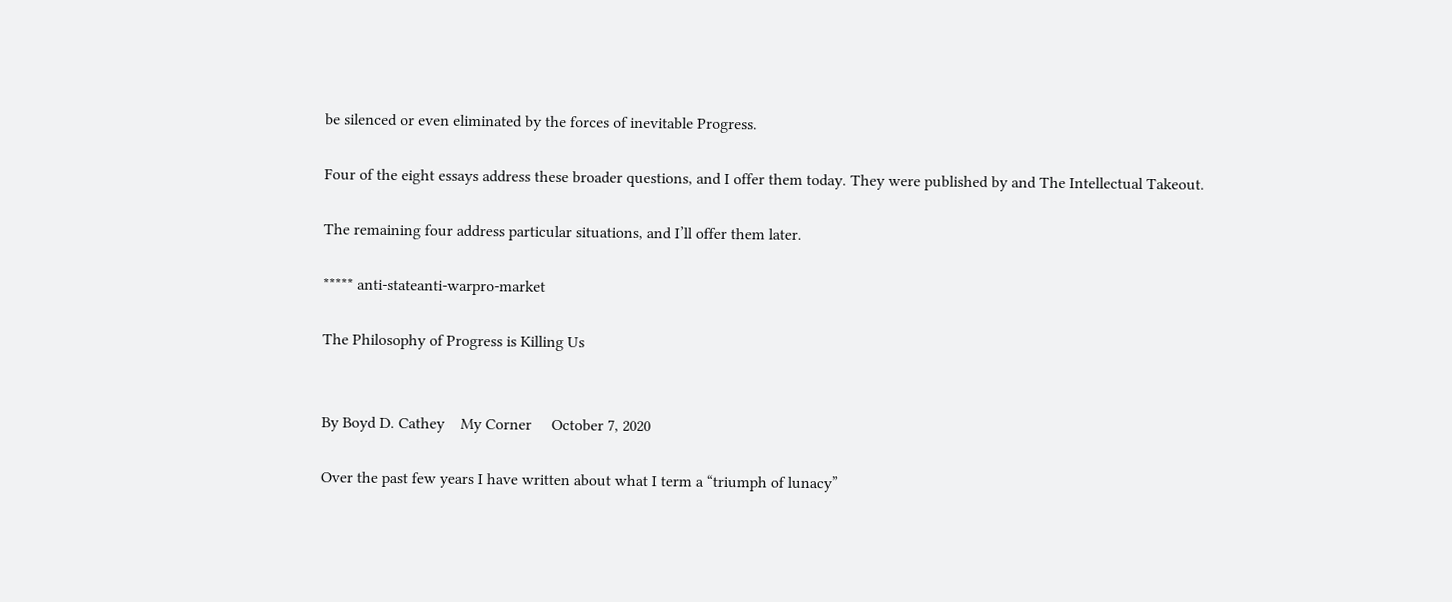be silenced or even eliminated by the forces of inevitable Progress.

Four of the eight essays address these broader questions, and I offer them today. They were published by and The Intellectual Takeout.

The remaining four address particular situations, and I’ll offer them later.

***** anti-stateanti-warpro-market

The Philosophy of Progress is Killing Us


By Boyd D. Cathey    My Corner     October 7, 2020

Over the past few years I have written about what I term a “triumph of lunacy”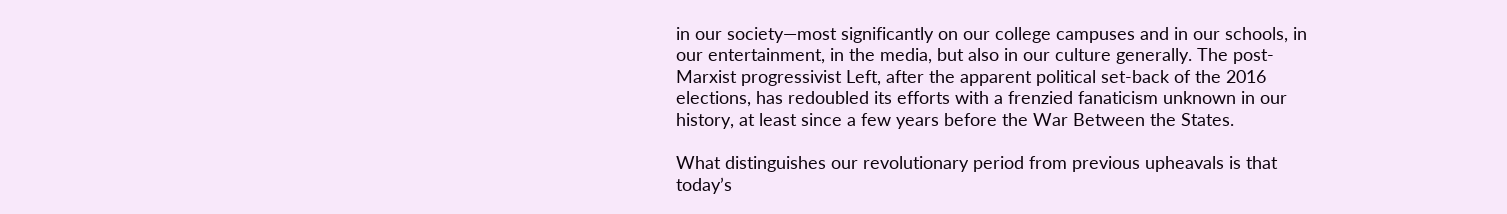in our society—most significantly on our college campuses and in our schools, in our entertainment, in the media, but also in our culture generally. The post-Marxist progressivist Left, after the apparent political set-back of the 2016 elections, has redoubled its efforts with a frenzied fanaticism unknown in our history, at least since a few years before the War Between the States.

What distinguishes our revolutionary period from previous upheavals is that today’s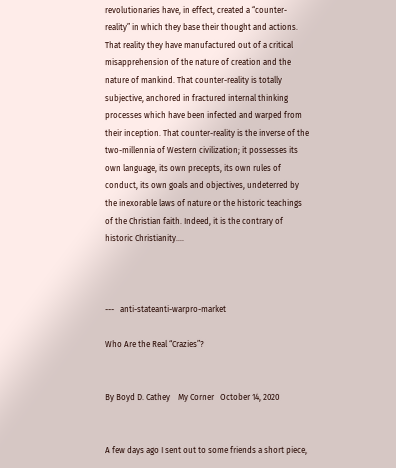revolutionaries have, in effect, created a “counter-reality” in which they base their thought and actions. That reality they have manufactured out of a critical misapprehension of the nature of creation and the nature of mankind. That counter-reality is totally subjective, anchored in fractured internal thinking processes which have been infected and warped from their inception. That counter-reality is the inverse of the two-millennia of Western civilization; it possesses its own language, its own precepts, its own rules of conduct, its own goals and objectives, undeterred by the inexorable laws of nature or the historic teachings of the Christian faith. Indeed, it is the contrary of historic Christianity….



---   anti-stateanti-warpro-market

Who Are the Real “Crazies”?


By Boyd D. Cathey    My Corner   October 14, 2020


A few days ago I sent out to some friends a short piece,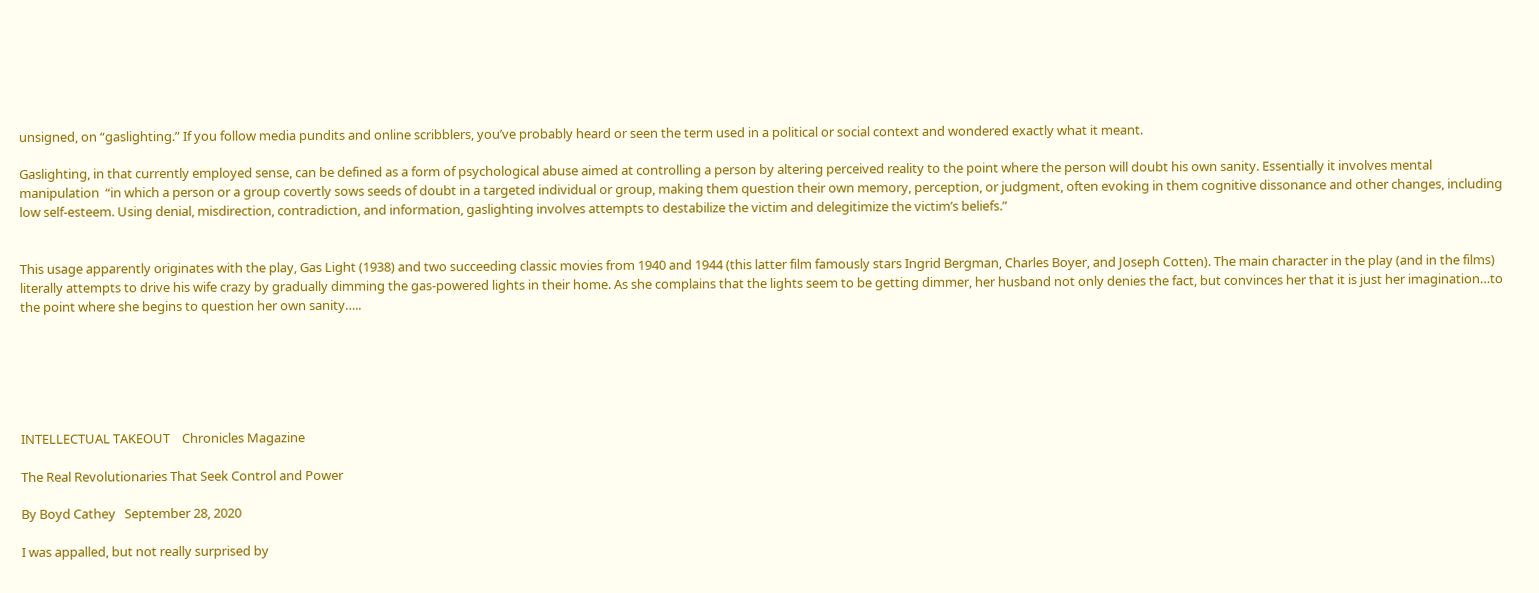unsigned, on “gaslighting.” If you follow media pundits and online scribblers, you’ve probably heard or seen the term used in a political or social context and wondered exactly what it meant.

Gaslighting, in that currently employed sense, can be defined as a form of psychological abuse aimed at controlling a person by altering perceived reality to the point where the person will doubt his own sanity. Essentially it involves mental manipulation  “in which a person or a group covertly sows seeds of doubt in a targeted individual or group, making them question their own memory, perception, or judgment, often evoking in them cognitive dissonance and other changes, including low self-esteem. Using denial, misdirection, contradiction, and information, gaslighting involves attempts to destabilize the victim and delegitimize the victim’s beliefs.”


This usage apparently originates with the play, Gas Light (1938) and two succeeding classic movies from 1940 and 1944 (this latter film famously stars Ingrid Bergman, Charles Boyer, and Joseph Cotten). The main character in the play (and in the films) literally attempts to drive his wife crazy by gradually dimming the gas-powered lights in their home. As she complains that the lights seem to be getting dimmer, her husband not only denies the fact, but convinces her that it is just her imagination…to the point where she begins to question her own sanity…..






INTELLECTUAL TAKEOUT    Chronicles Magazine

The Real Revolutionaries That Seek Control and Power

By Boyd Cathey   September 28, 2020

I was appalled, but not really surprised by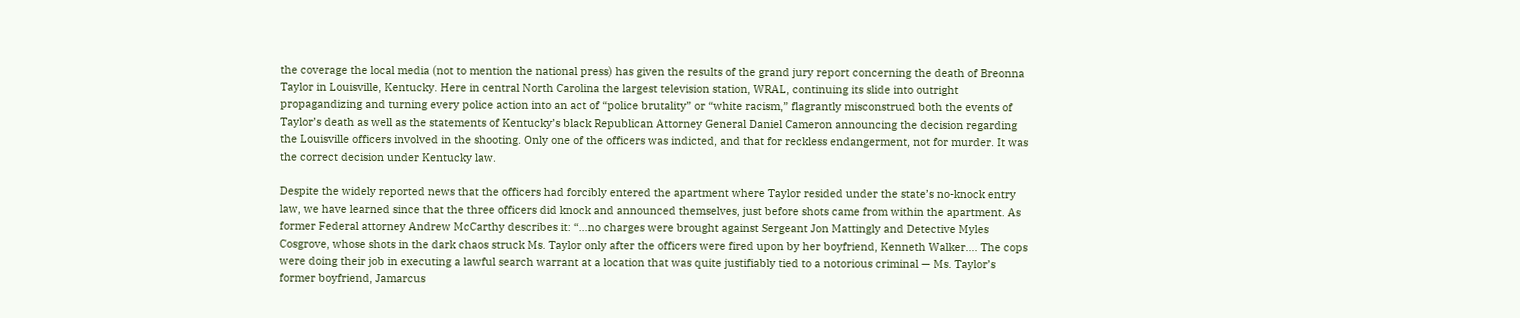the coverage the local media (not to mention the national press) has given the results of the grand jury report concerning the death of Breonna Taylor in Louisville, Kentucky. Here in central North Carolina the largest television station, WRAL, continuing its slide into outright propagandizing and turning every police action into an act of “police brutality” or “white racism,” flagrantly misconstrued both the events of Taylor’s death as well as the statements of Kentucky’s black Republican Attorney General Daniel Cameron announcing the decision regarding the Louisville officers involved in the shooting. Only one of the officers was indicted, and that for reckless endangerment, not for murder. It was the correct decision under Kentucky law.

Despite the widely reported news that the officers had forcibly entered the apartment where Taylor resided under the state’s no-knock entry law, we have learned since that the three officers did knock and announced themselves, just before shots came from within the apartment. As former Federal attorney Andrew McCarthy describes it: “…no charges were brought against Sergeant Jon Mattingly and Detective Myles Cosgrove, whose shots in the dark chaos struck Ms. Taylor only after the officers were fired upon by her boyfriend, Kenneth Walker…. The cops were doing their job in executing a lawful search warrant at a location that was quite justifiably tied to a notorious criminal — Ms. Taylor’s former boyfriend, Jamarcus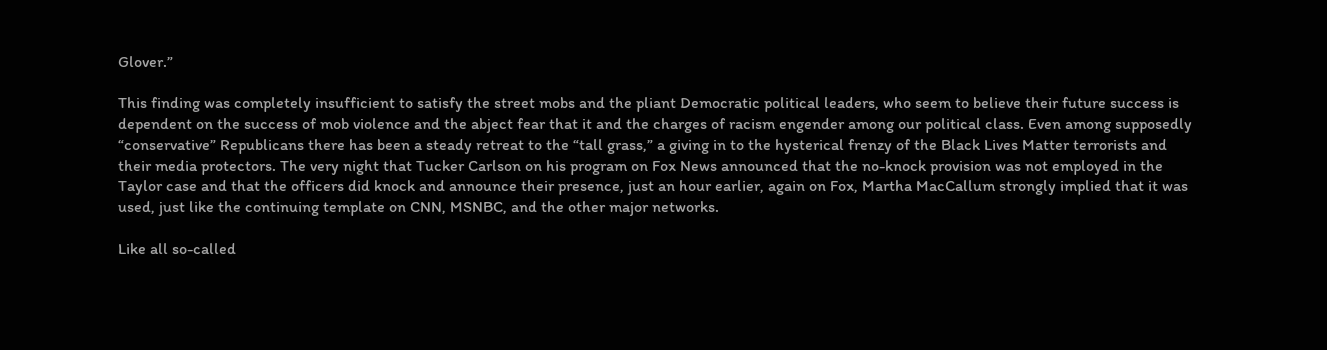Glover.”

This finding was completely insufficient to satisfy the street mobs and the pliant Democratic political leaders, who seem to believe their future success is dependent on the success of mob violence and the abject fear that it and the charges of racism engender among our political class. Even among supposedly “conservative” Republicans there has been a steady retreat to the “tall grass,” a giving in to the hysterical frenzy of the Black Lives Matter terrorists and their media protectors. The very night that Tucker Carlson on his program on Fox News announced that the no-knock provision was not employed in the Taylor case and that the officers did knock and announce their presence, just an hour earlier, again on Fox, Martha MacCallum strongly implied that it was used, just like the continuing template on CNN, MSNBC, and the other major networks.

Like all so-called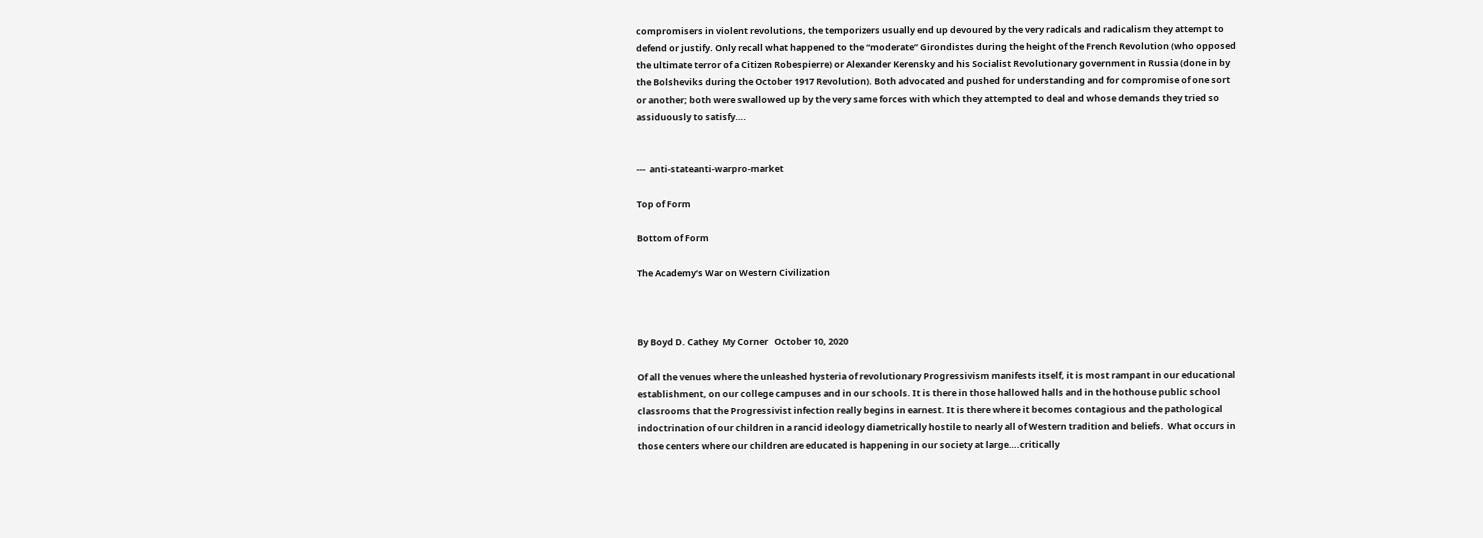compromisers in violent revolutions, the temporizers usually end up devoured by the very radicals and radicalism they attempt to defend or justify. Only recall what happened to the “moderate” Girondistes during the height of the French Revolution (who opposed the ultimate terror of a Citizen Robespierre) or Alexander Kerensky and his Socialist Revolutionary government in Russia (done in by the Bolsheviks during the October 1917 Revolution). Both advocated and pushed for understanding and for compromise of one sort or another; both were swallowed up by the very same forces with which they attempted to deal and whose demands they tried so assiduously to satisfy….


---  anti-stateanti-warpro-market

Top of Form

Bottom of Form

The Academy’s War on Western Civilization



By Boyd D. Cathey  My Corner   October 10, 2020

Of all the venues where the unleashed hysteria of revolutionary Progressivism manifests itself, it is most rampant in our educational establishment, on our college campuses and in our schools. It is there in those hallowed halls and in the hothouse public school classrooms that the Progressivist infection really begins in earnest. It is there where it becomes contagious and the pathological indoctrination of our children in a rancid ideology diametrically hostile to nearly all of Western tradition and beliefs.  What occurs in those centers where our children are educated is happening in our society at large….critically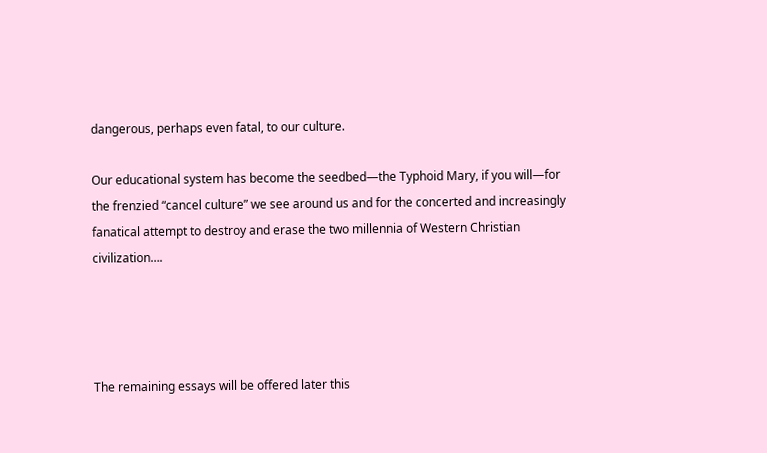dangerous, perhaps even fatal, to our culture.

Our educational system has become the seedbed—the Typhoid Mary, if you will—for the frenzied “cancel culture” we see around us and for the concerted and increasingly fanatical attempt to destroy and erase the two millennia of Western Christian civilization….




The remaining essays will be offered later this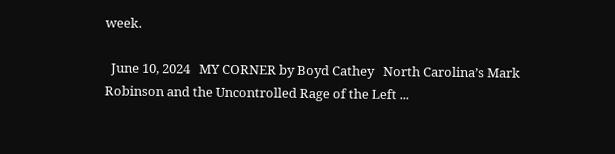week.

  June 10, 2024   MY CORNER by Boyd Cathey   North Carolina’s Mark Robinson and the Uncontrolled Rage of the Left ...